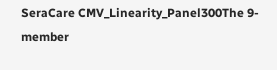SeraCare CMV_Linearity_Panel300The 9-member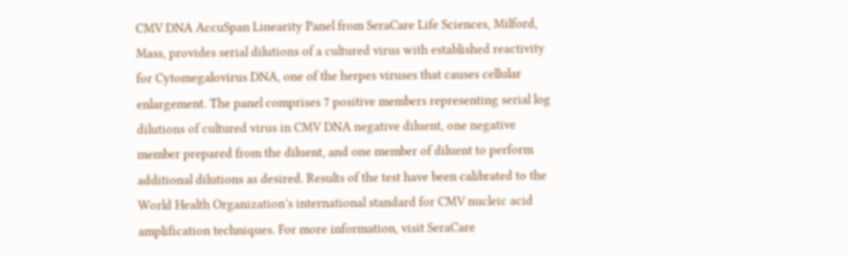CMV DNA AccuSpan Linearity Panel from SeraCare Life Sciences, Milford, Mass, provides serial dilutions of a cultured virus with established reactivity for Cytomegalovirus DNA, one of the herpes viruses that causes cellular enlargement. The panel comprises 7 positive members representing serial log dilutions of cultured virus in CMV DNA negative diluent, one negative member prepared from the diluent, and one member of diluent to perform additional dilutions as desired. Results of the test have been calibrated to the World Health Organization’s international standard for CMV nucleic acid amplification techniques. For more information, visit SeraCare